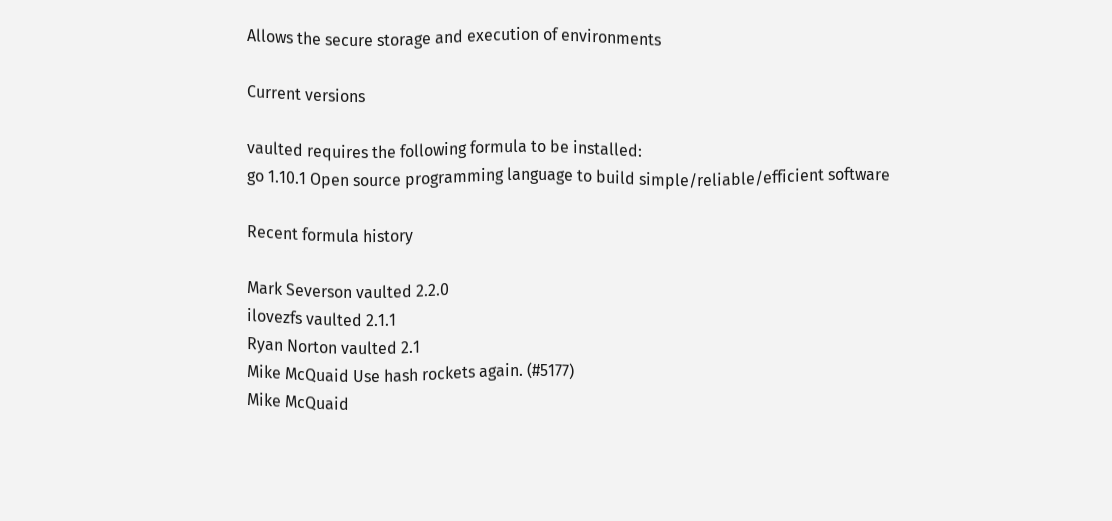Allows the secure storage and execution of environments

Current versions

vaulted requires the following formula to be installed:
go 1.10.1 Open source programming language to build simple/reliable/efficient software

Recent formula history

Mark Severson vaulted 2.2.0
ilovezfs vaulted 2.1.1
Ryan Norton vaulted 2.1
Mike McQuaid Use hash rockets again. (#5177)
Mike McQuaid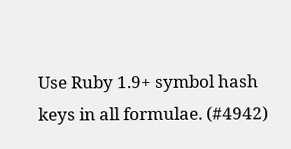Use Ruby 1.9+ symbol hash keys in all formulae. (#4942)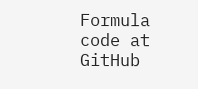Formula code at GitHub